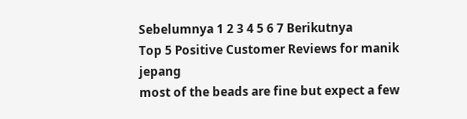Sebelumnya 1 2 3 4 5 6 7 Berikutnya
Top 5 Positive Customer Reviews for manik jepang
most of the beads are fine but expect a few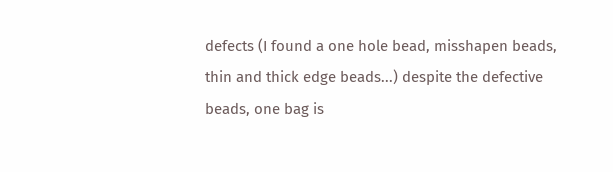defects (I found a one hole bead, misshapen beads, thin and thick edge beads...) despite the defective beads, one bag is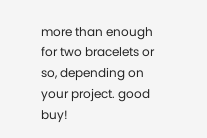more than enough for two bracelets or so, depending on your project. good buy!